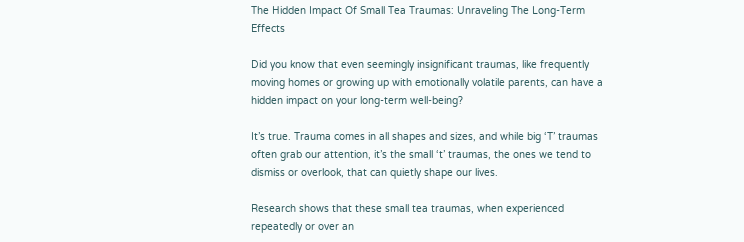The Hidden Impact Of Small Tea Traumas: Unraveling The Long-Term Effects

Did you know that even seemingly insignificant traumas, like frequently moving homes or growing up with emotionally volatile parents, can have a hidden impact on your long-term well-being?

It’s true. Trauma comes in all shapes and sizes, and while big ‘T’ traumas often grab our attention, it’s the small ‘t’ traumas, the ones we tend to dismiss or overlook, that can quietly shape our lives.

Research shows that these small tea traumas, when experienced repeatedly or over an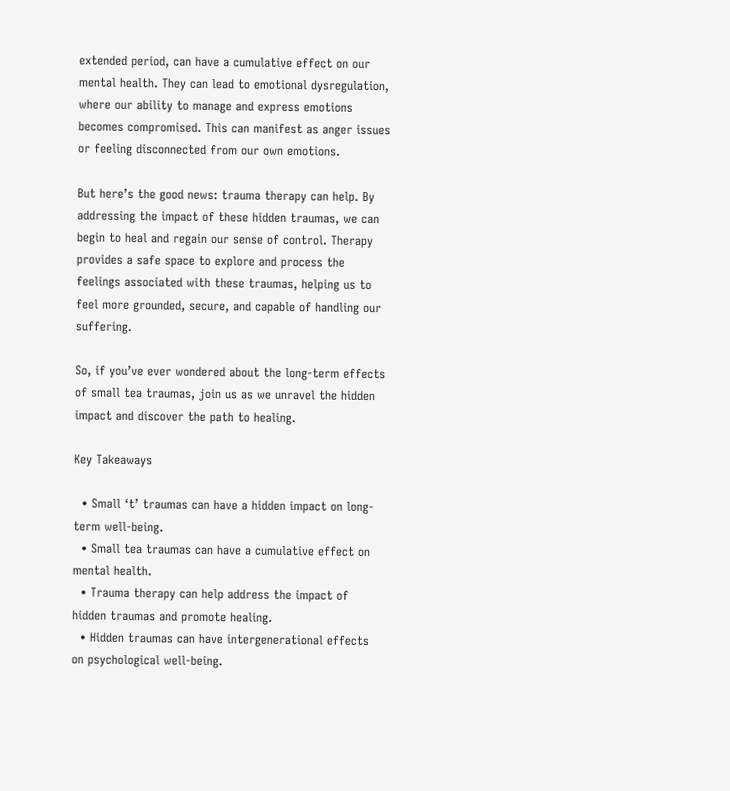extended period, can have a cumulative effect on our mental health. They can lead to emotional dysregulation, where our ability to manage and express emotions becomes compromised. This can manifest as anger issues or feeling disconnected from our own emotions.

But here’s the good news: trauma therapy can help. By addressing the impact of these hidden traumas, we can begin to heal and regain our sense of control. Therapy provides a safe space to explore and process the feelings associated with these traumas, helping us to feel more grounded, secure, and capable of handling our suffering.

So, if you’ve ever wondered about the long-term effects of small tea traumas, join us as we unravel the hidden impact and discover the path to healing.

Key Takeaways

  • Small ‘t’ traumas can have a hidden impact on long-term well-being.
  • Small tea traumas can have a cumulative effect on mental health.
  • Trauma therapy can help address the impact of hidden traumas and promote healing.
  • Hidden traumas can have intergenerational effects on psychological well-being.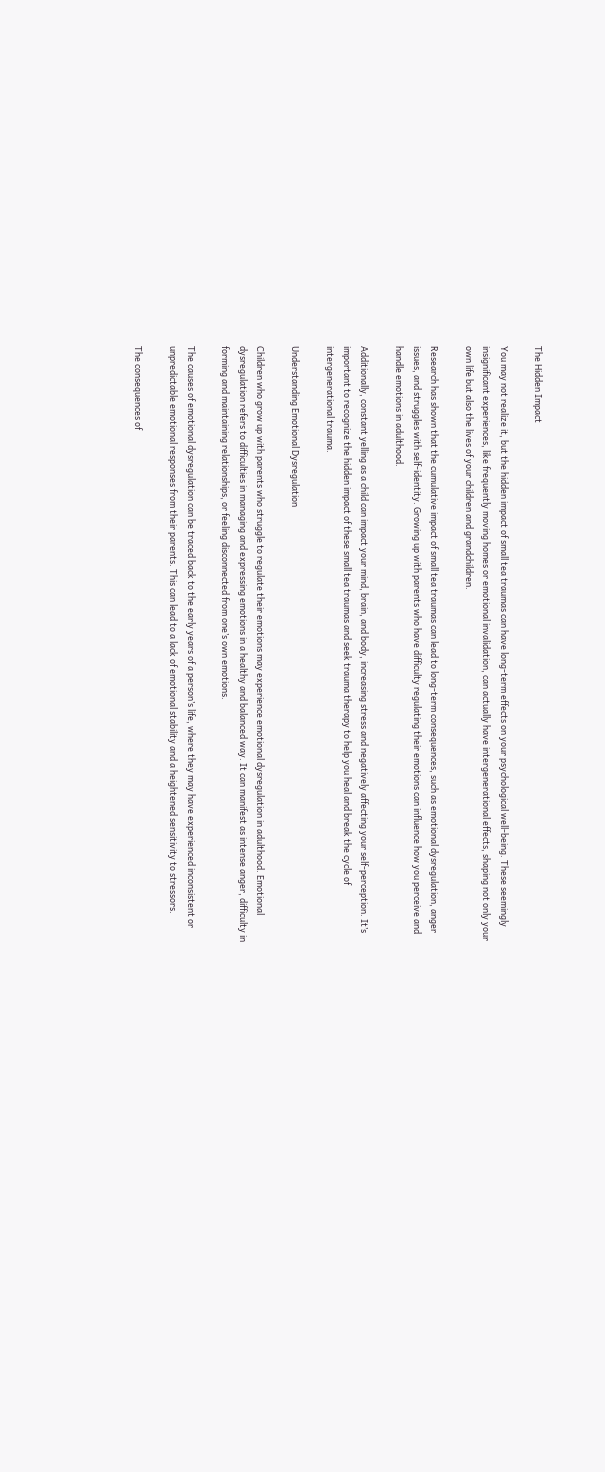The Hidden Impact

You may not realize it, but the hidden impact of small tea traumas can have long-term effects on your psychological well-being. These seemingly insignificant experiences, like frequently moving homes or emotional invalidation, can actually have intergenerational effects, shaping not only your own life but also the lives of your children and grandchildren.

Research has shown that the cumulative impact of small tea traumas can lead to long-term consequences, such as emotional dysregulation, anger issues, and struggles with self-identity. Growing up with parents who have difficulty regulating their emotions can influence how you perceive and handle emotions in adulthood.

Additionally, constant yelling as a child can impact your mind, brain, and body, increasing stress and negatively affecting your self-perception. It’s important to recognize the hidden impact of these small tea traumas and seek trauma therapy to help you heal and break the cycle of intergenerational trauma.

Understanding Emotional Dysregulation

Children who grow up with parents who struggle to regulate their emotions may experience emotional dysregulation in adulthood. Emotional dysregulation refers to difficulties in managing and expressing emotions in a healthy and balanced way. It can manifest as intense anger, difficulty in forming and maintaining relationships, or feeling disconnected from one’s own emotions.

The causes of emotional dysregulation can be traced back to the early years of a person’s life, where they may have experienced inconsistent or unpredictable emotional responses from their parents. This can lead to a lack of emotional stability and a heightened sensitivity to stressors.

The consequences of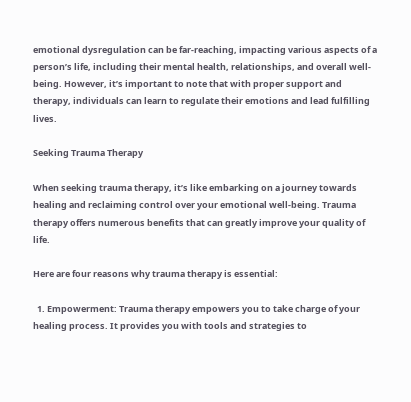emotional dysregulation can be far-reaching, impacting various aspects of a person’s life, including their mental health, relationships, and overall well-being. However, it’s important to note that with proper support and therapy, individuals can learn to regulate their emotions and lead fulfilling lives.

Seeking Trauma Therapy

When seeking trauma therapy, it’s like embarking on a journey towards healing and reclaiming control over your emotional well-being. Trauma therapy offers numerous benefits that can greatly improve your quality of life.

Here are four reasons why trauma therapy is essential:

  1. Empowerment: Trauma therapy empowers you to take charge of your healing process. It provides you with tools and strategies to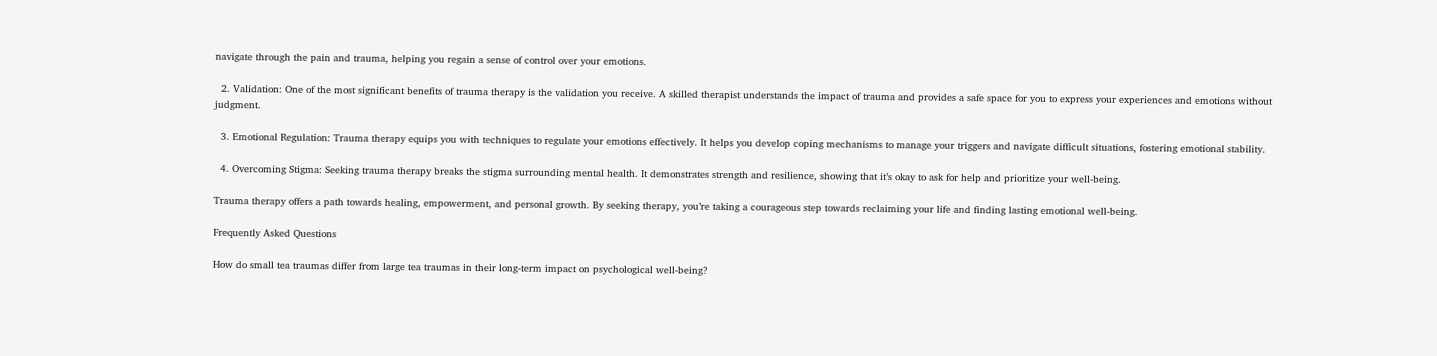navigate through the pain and trauma, helping you regain a sense of control over your emotions.

  2. Validation: One of the most significant benefits of trauma therapy is the validation you receive. A skilled therapist understands the impact of trauma and provides a safe space for you to express your experiences and emotions without judgment.

  3. Emotional Regulation: Trauma therapy equips you with techniques to regulate your emotions effectively. It helps you develop coping mechanisms to manage your triggers and navigate difficult situations, fostering emotional stability.

  4. Overcoming Stigma: Seeking trauma therapy breaks the stigma surrounding mental health. It demonstrates strength and resilience, showing that it’s okay to ask for help and prioritize your well-being.

Trauma therapy offers a path towards healing, empowerment, and personal growth. By seeking therapy, you’re taking a courageous step towards reclaiming your life and finding lasting emotional well-being.

Frequently Asked Questions

How do small tea traumas differ from large tea traumas in their long-term impact on psychological well-being?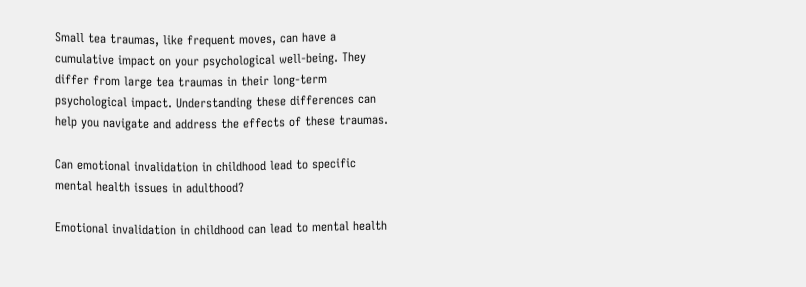Small tea traumas, like frequent moves, can have a cumulative impact on your psychological well-being. They differ from large tea traumas in their long-term psychological impact. Understanding these differences can help you navigate and address the effects of these traumas.

Can emotional invalidation in childhood lead to specific mental health issues in adulthood?

Emotional invalidation in childhood can lead to mental health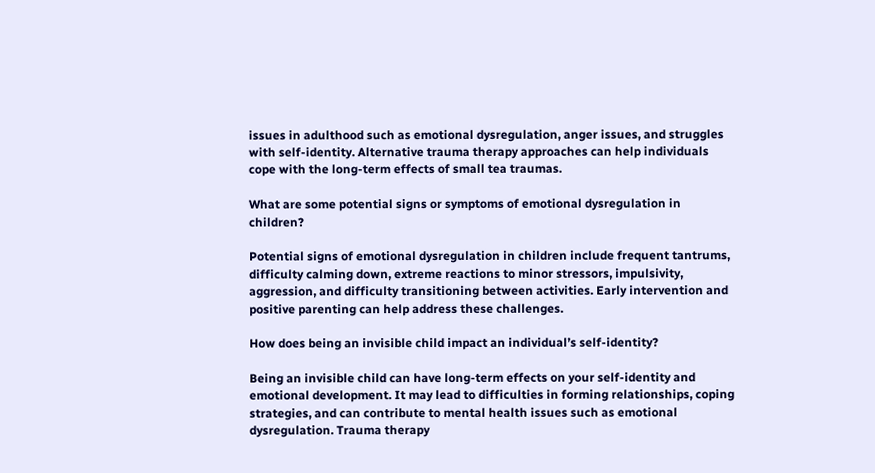issues in adulthood such as emotional dysregulation, anger issues, and struggles with self-identity. Alternative trauma therapy approaches can help individuals cope with the long-term effects of small tea traumas.

What are some potential signs or symptoms of emotional dysregulation in children?

Potential signs of emotional dysregulation in children include frequent tantrums, difficulty calming down, extreme reactions to minor stressors, impulsivity, aggression, and difficulty transitioning between activities. Early intervention and positive parenting can help address these challenges.

How does being an invisible child impact an individual’s self-identity?

Being an invisible child can have long-term effects on your self-identity and emotional development. It may lead to difficulties in forming relationships, coping strategies, and can contribute to mental health issues such as emotional dysregulation. Trauma therapy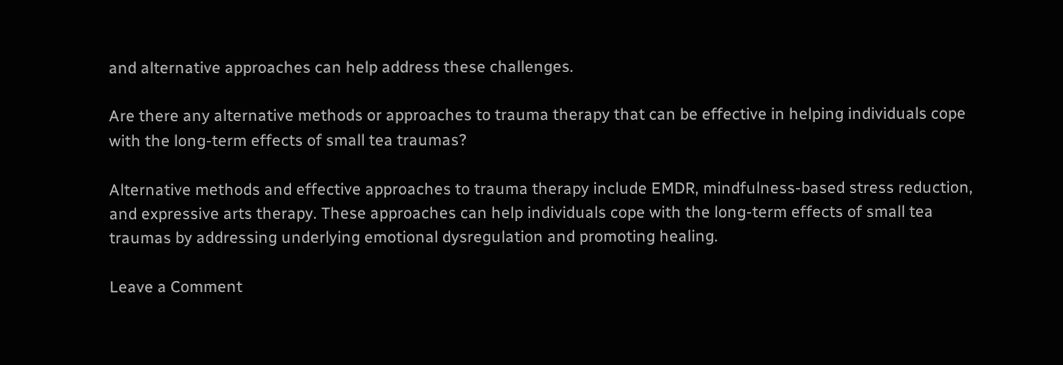and alternative approaches can help address these challenges.

Are there any alternative methods or approaches to trauma therapy that can be effective in helping individuals cope with the long-term effects of small tea traumas?

Alternative methods and effective approaches to trauma therapy include EMDR, mindfulness-based stress reduction, and expressive arts therapy. These approaches can help individuals cope with the long-term effects of small tea traumas by addressing underlying emotional dysregulation and promoting healing.

Leave a Comment